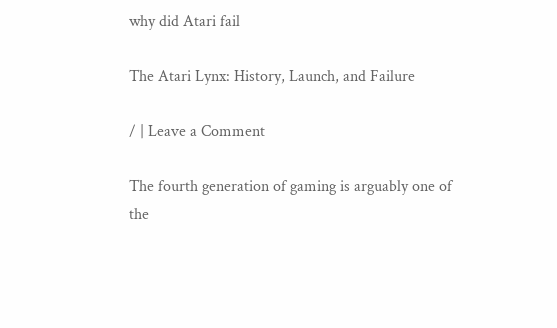why did Atari fail

The Atari Lynx: History, Launch, and Failure

/ | Leave a Comment

The fourth generation of gaming is arguably one of the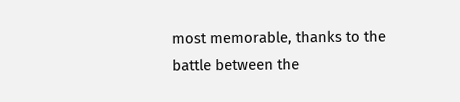most memorable, thanks to the battle between the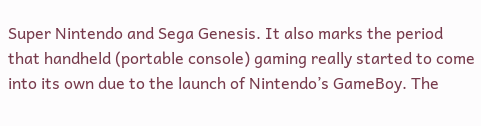Super Nintendo and Sega Genesis. It also marks the period that handheld (portable console) gaming really started to come into its own due to the launch of Nintendo’s GameBoy. The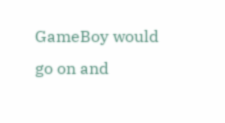GameBoy would go on and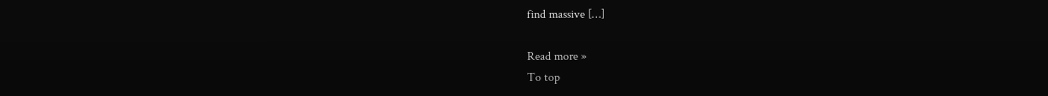find massive […]

Read more »
To top